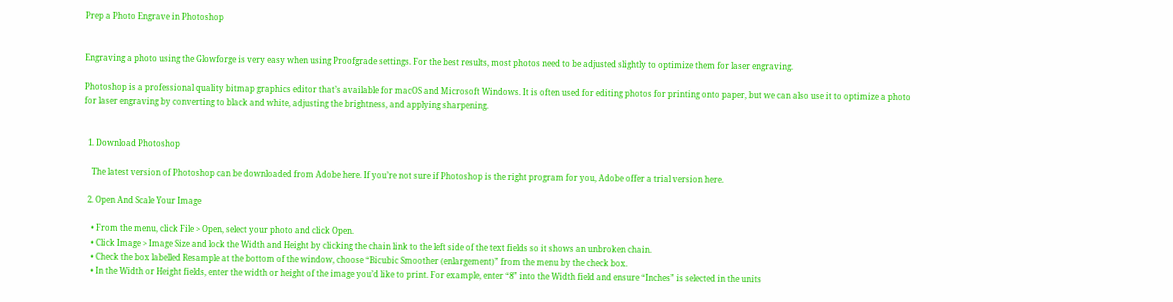Prep a Photo Engrave in Photoshop


Engraving a photo using the Glowforge is very easy when using Proofgrade settings. For the best results, most photos need to be adjusted slightly to optimize them for laser engraving.

Photoshop is a professional quality bitmap graphics editor that’s available for macOS and Microsoft Windows. It is often used for editing photos for printing onto paper, but we can also use it to optimize a photo for laser engraving by converting to black and white, adjusting the brightness, and applying sharpening.


  1. Download Photoshop

    The latest version of Photoshop can be downloaded from Adobe here. If you’re not sure if Photoshop is the right program for you, Adobe offer a trial version here.

  2. Open And Scale Your Image

    • From the menu, click File > Open, select your photo and click Open.
    • Click Image > Image Size and lock the Width and Height by clicking the chain link to the left side of the text fields so it shows an unbroken chain.
    • Check the box labelled Resample at the bottom of the window, choose “Bicubic Smoother (enlargement)” from the menu by the check box.
    • In the Width or Height fields, enter the width or height of the image you’d like to print. For example, enter “8” into the Width field and ensure “Inches” is selected in the units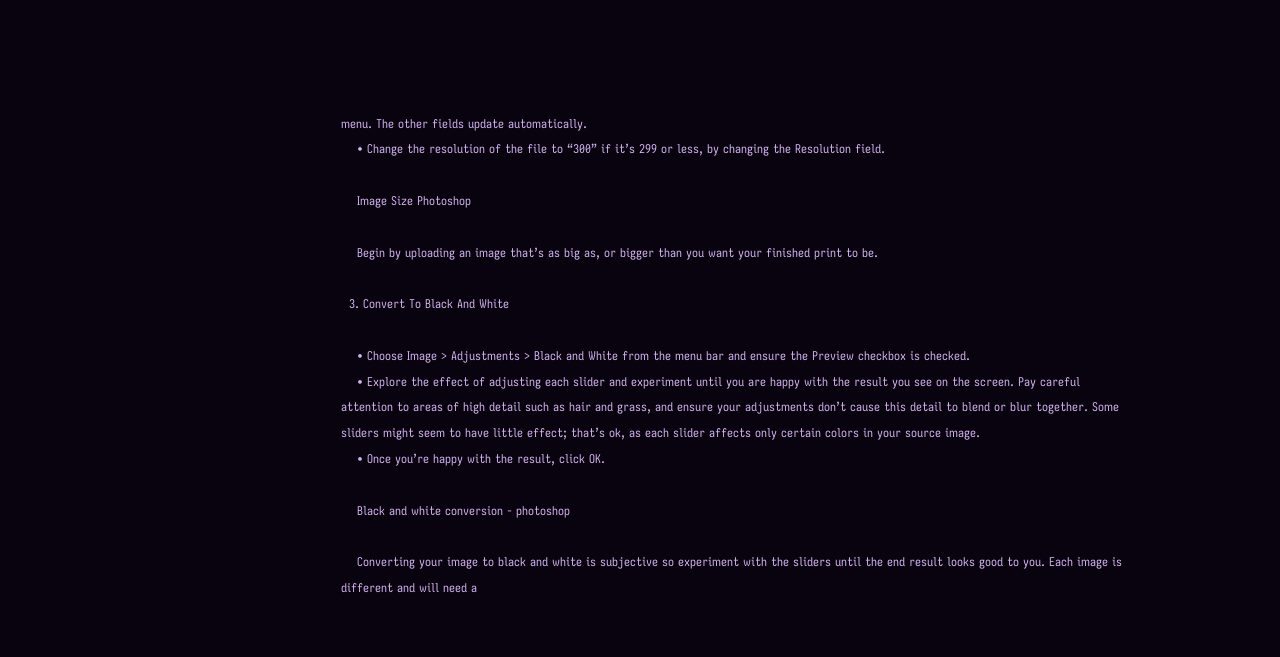menu. The other fields update automatically.
    • Change the resolution of the file to “300” if it’s 299 or less, by changing the Resolution field.

    Image Size Photoshop

    Begin by uploading an image that’s as big as, or bigger than you want your finished print to be.

  3. Convert To Black And White

    • Choose Image > Adjustments > Black and White from the menu bar and ensure the Preview checkbox is checked.
    • Explore the effect of adjusting each slider and experiment until you are happy with the result you see on the screen. Pay careful attention to areas of high detail such as hair and grass, and ensure your adjustments don’t cause this detail to blend or blur together. Some sliders might seem to have little effect; that’s ok, as each slider affects only certain colors in your source image.
    • Once you’re happy with the result, click OK.

    Black and white conversion - photoshop

    Converting your image to black and white is subjective so experiment with the sliders until the end result looks good to you. Each image is different and will need a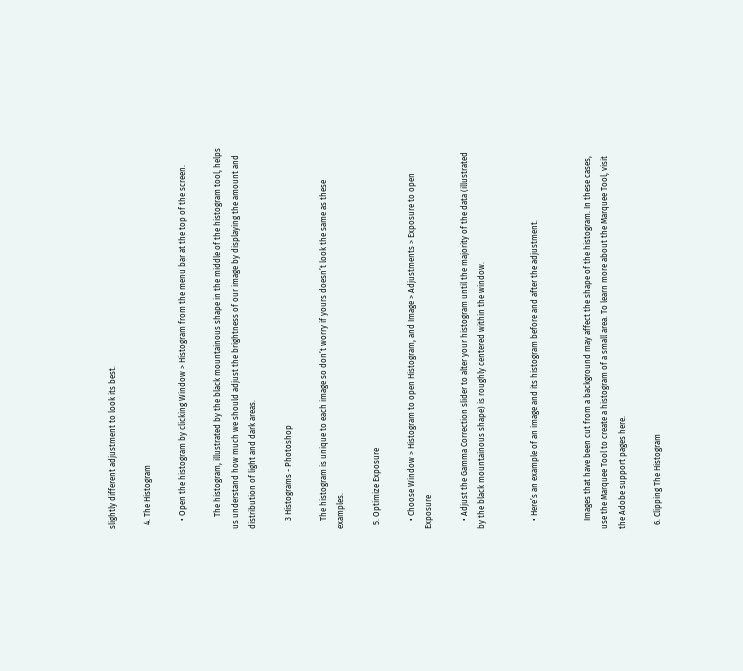slightly different adjustment to look its best.

  4. The Histogram

    • Open the histogram by clicking Window > Histogram from the menu bar at the top of the screen.

      The histogram, illustrated by the black mountainous shape in the middle of the histogram tool, helps us understand how much we should adjust the brightness of our image by displaying the amount and distribution of light and dark areas.

    3 Histograms - Photoshop

    The histogram is unique to each image so don’t worry if yours doesn’t look the same as these examples.

  5. Optimize Exposure

    • Choose Window > Histogram to open Histogram, and Image > Adjustments > Exposure to open Exposure

    • Adjust the Gamma Correction slider to alter your histogram until the majority of the data (illustrated by the black mountainous shape) is roughly centered within the window.


    • Here’s an example of an image and its histogram before and after the adjustment.


    Images that have been cut from a background may affect the shape of the histogram. In these cases, use the Marquee Tool to create a histogram of a small area. To learn more about the Marquee Tool, visit the Adobe support pages here.

  6. Clipping The Histogram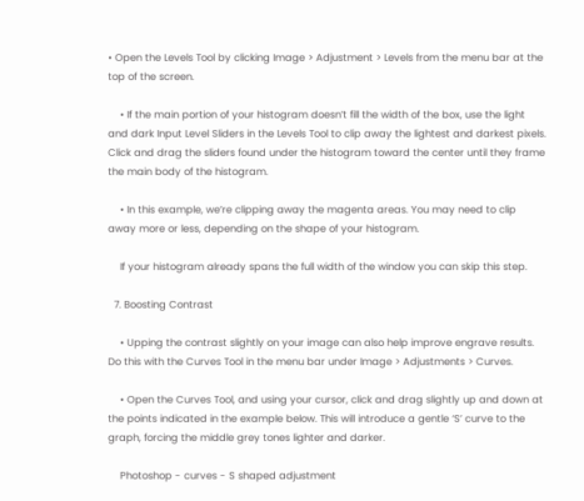• Open the Levels Tool by clicking Image > Adjustment > Levels from the menu bar at the top of the screen.

    • If the main portion of your histogram doesn’t fill the width of the box, use the light and dark Input Level Sliders in the Levels Tool to clip away the lightest and darkest pixels. Click and drag the sliders found under the histogram toward the center until they frame the main body of the histogram.

    • In this example, we’re clipping away the magenta areas. You may need to clip away more or less, depending on the shape of your histogram.

    If your histogram already spans the full width of the window you can skip this step.

  7. Boosting Contrast

    • Upping the contrast slightly on your image can also help improve engrave results. Do this with the Curves Tool in the menu bar under Image > Adjustments > Curves.

    • Open the Curves Tool, and using your cursor, click and drag slightly up and down at the points indicated in the example below. This will introduce a gentle ‘S’ curve to the graph, forcing the middle grey tones lighter and darker.

    Photoshop - curves - S shaped adjustment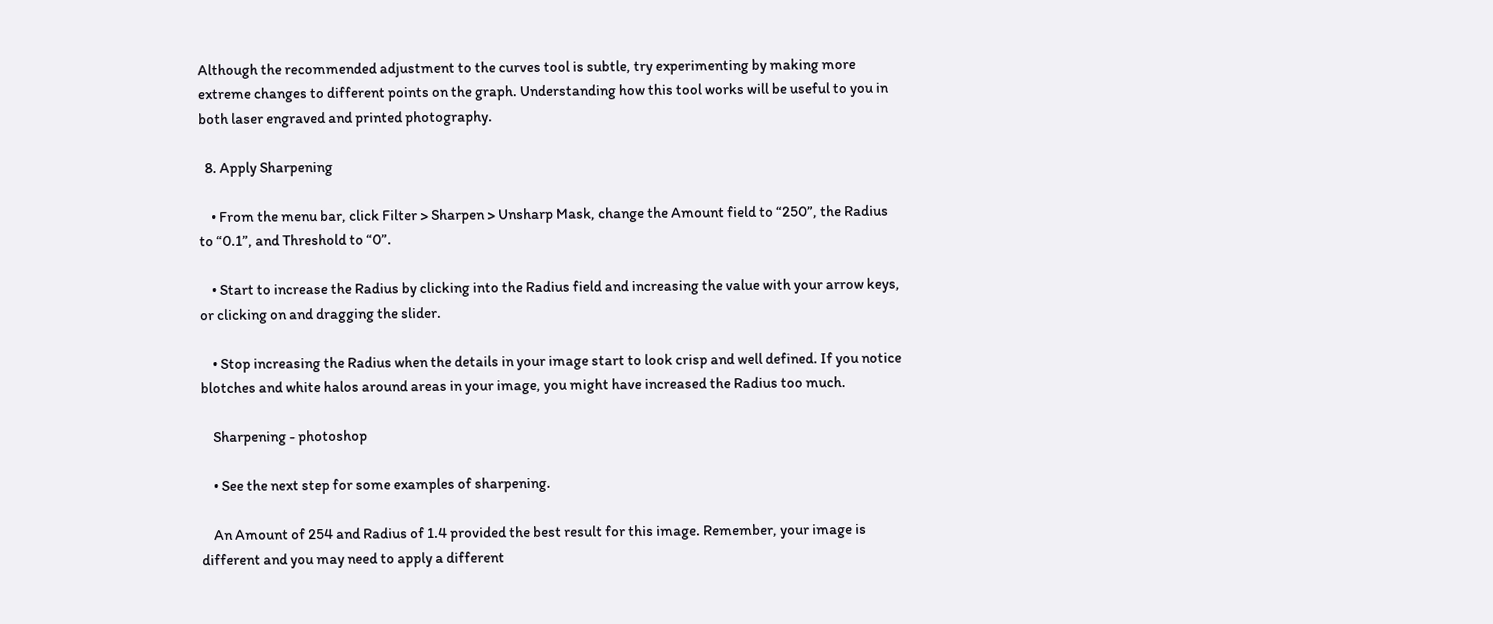Although the recommended adjustment to the curves tool is subtle, try experimenting by making more extreme changes to different points on the graph. Understanding how this tool works will be useful to you in both laser engraved and printed photography.

  8. Apply Sharpening

    • From the menu bar, click Filter > Sharpen > Unsharp Mask, change the Amount field to “250”, the Radius to “0.1”, and Threshold to “0”.

    • Start to increase the Radius by clicking into the Radius field and increasing the value with your arrow keys, or clicking on and dragging the slider.

    • Stop increasing the Radius when the details in your image start to look crisp and well defined. If you notice blotches and white halos around areas in your image, you might have increased the Radius too much.

    Sharpening - photoshop

    • See the next step for some examples of sharpening.

    An Amount of 254 and Radius of 1.4 provided the best result for this image. Remember, your image is different and you may need to apply a different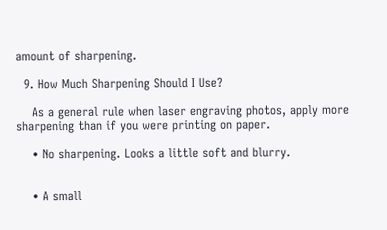amount of sharpening.

  9. How Much Sharpening Should I Use?

    As a general rule when laser engraving photos, apply more sharpening than if you were printing on paper.

    • No sharpening. Looks a little soft and blurry.


    • A small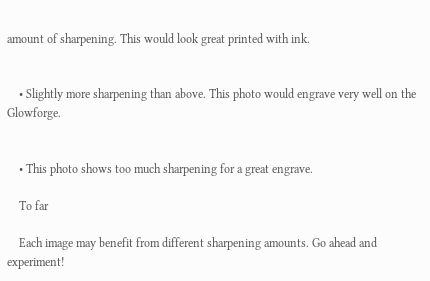amount of sharpening. This would look great printed with ink.


    • Slightly more sharpening than above. This photo would engrave very well on the Glowforge.


    • This photo shows too much sharpening for a great engrave.

    To far

    Each image may benefit from different sharpening amounts. Go ahead and experiment!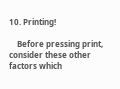10. Printing!

    Before pressing print, consider these other factors which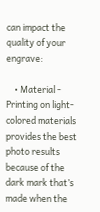can impact the quality of your engrave:

    • Material - Printing on light-colored materials provides the best photo results because of the dark mark that’s made when the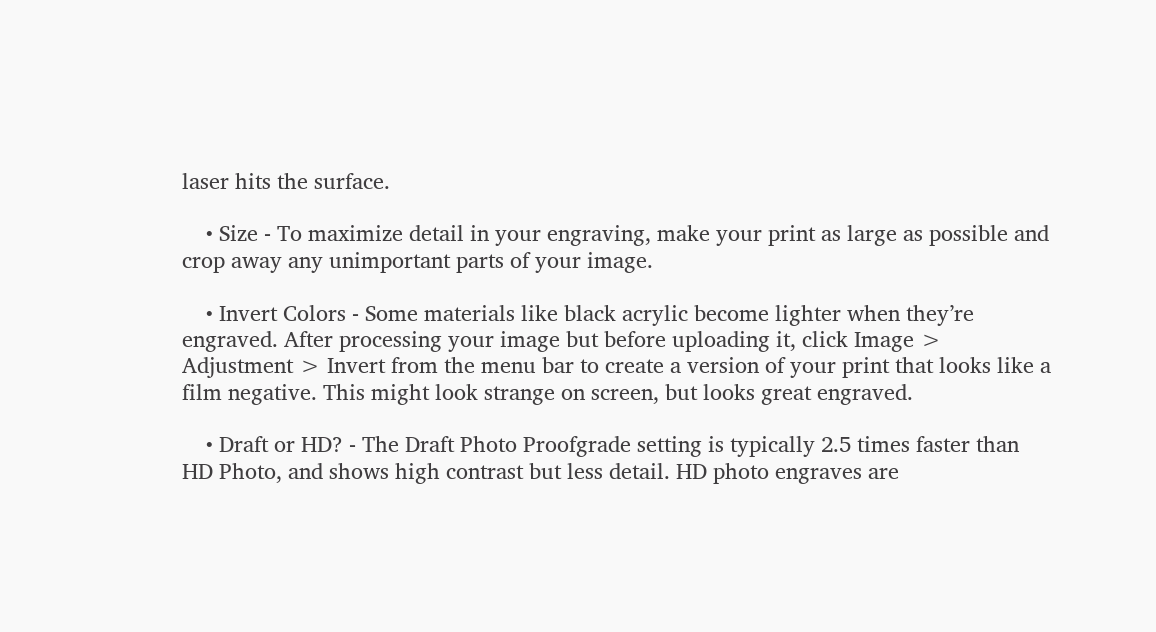laser hits the surface.

    • Size - To maximize detail in your engraving, make your print as large as possible and crop away any unimportant parts of your image.

    • Invert Colors - Some materials like black acrylic become lighter when they’re engraved. After processing your image but before uploading it, click Image > Adjustment > Invert from the menu bar to create a version of your print that looks like a film negative. This might look strange on screen, but looks great engraved.

    • Draft or HD? - The Draft Photo Proofgrade setting is typically 2.5 times faster than HD Photo, and shows high contrast but less detail. HD photo engraves are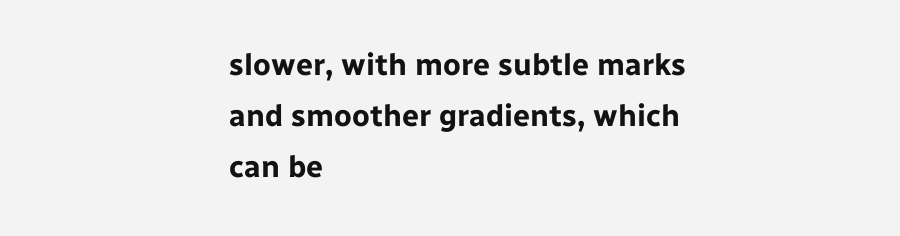slower, with more subtle marks and smoother gradients, which can be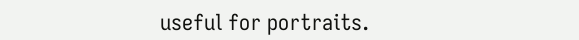useful for portraits.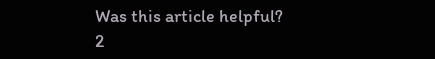Was this article helpful?
2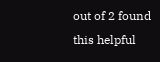out of 2 found this helpful